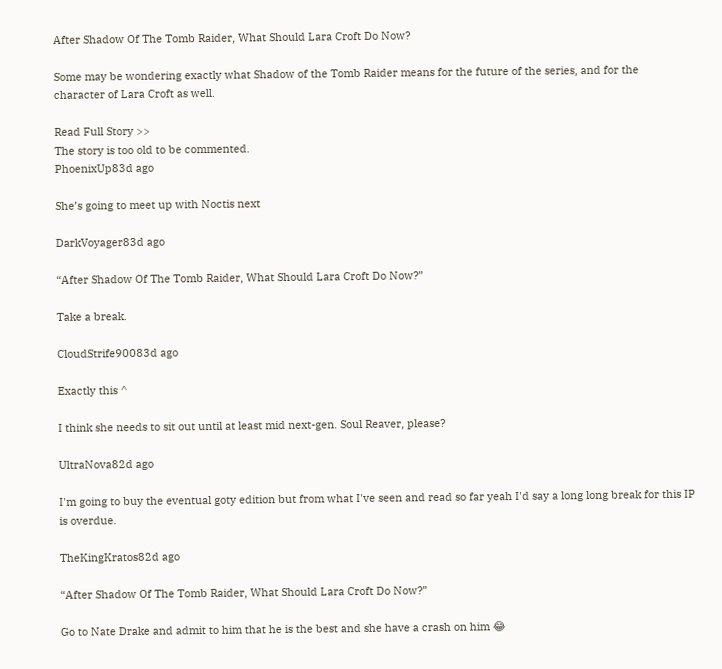After Shadow Of The Tomb Raider, What Should Lara Croft Do Now?

Some may be wondering exactly what Shadow of the Tomb Raider means for the future of the series, and for the character of Lara Croft as well.

Read Full Story >>
The story is too old to be commented.
PhoenixUp83d ago

She’s going to meet up with Noctis next

DarkVoyager83d ago

“After Shadow Of The Tomb Raider, What Should Lara Croft Do Now?”

Take a break.

CloudStrife90083d ago

Exactly this ^

I think she needs to sit out until at least mid next-gen. Soul Reaver, please?

UltraNova82d ago

I'm going to buy the eventual goty edition but from what I've seen and read so far yeah I'd say a long long break for this IP is overdue.

TheKingKratos82d ago

“After Shadow Of The Tomb Raider, What Should Lara Croft Do Now?”

Go to Nate Drake and admit to him that he is the best and she have a crash on him 😂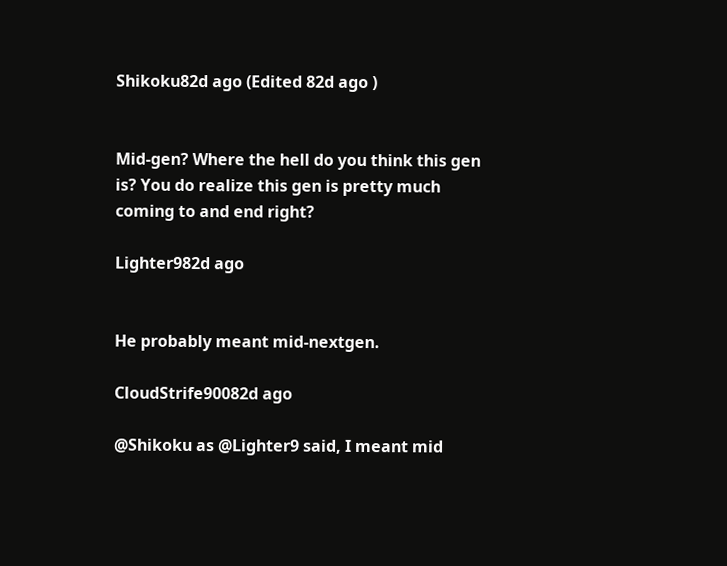Shikoku82d ago (Edited 82d ago )


Mid-gen? Where the hell do you think this gen is? You do realize this gen is pretty much coming to and end right?

Lighter982d ago


He probably meant mid-nextgen.

CloudStrife90082d ago

@Shikoku as @Lighter9 said, I meant mid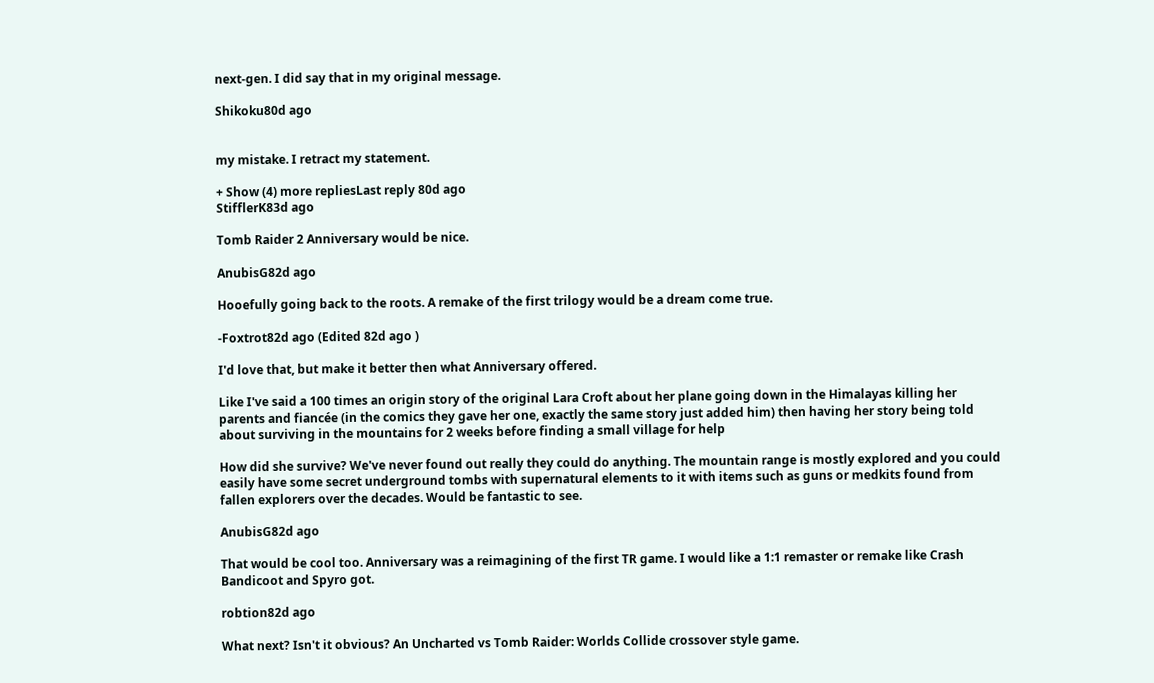next-gen. I did say that in my original message.

Shikoku80d ago


my mistake. I retract my statement.

+ Show (4) more repliesLast reply 80d ago
StifflerK83d ago

Tomb Raider 2 Anniversary would be nice.

AnubisG82d ago

Hooefully going back to the roots. A remake of the first trilogy would be a dream come true.

-Foxtrot82d ago (Edited 82d ago )

I'd love that, but make it better then what Anniversary offered.

Like I've said a 100 times an origin story of the original Lara Croft about her plane going down in the Himalayas killing her parents and fiancée (in the comics they gave her one, exactly the same story just added him) then having her story being told about surviving in the mountains for 2 weeks before finding a small village for help

How did she survive? We've never found out really they could do anything. The mountain range is mostly explored and you could easily have some secret underground tombs with supernatural elements to it with items such as guns or medkits found from fallen explorers over the decades. Would be fantastic to see.

AnubisG82d ago

That would be cool too. Anniversary was a reimagining of the first TR game. I would like a 1:1 remaster or remake like Crash Bandicoot and Spyro got.

robtion82d ago

What next? Isn't it obvious? An Uncharted vs Tomb Raider: Worlds Collide crossover style game.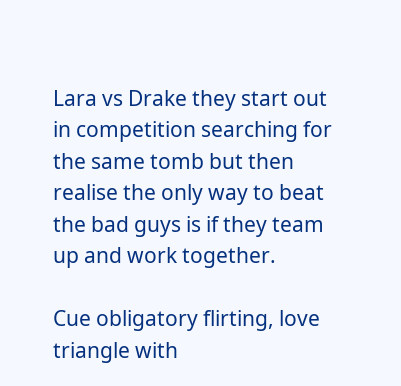Lara vs Drake they start out in competition searching for the same tomb but then realise the only way to beat the bad guys is if they team up and work together.

Cue obligatory flirting, love triangle with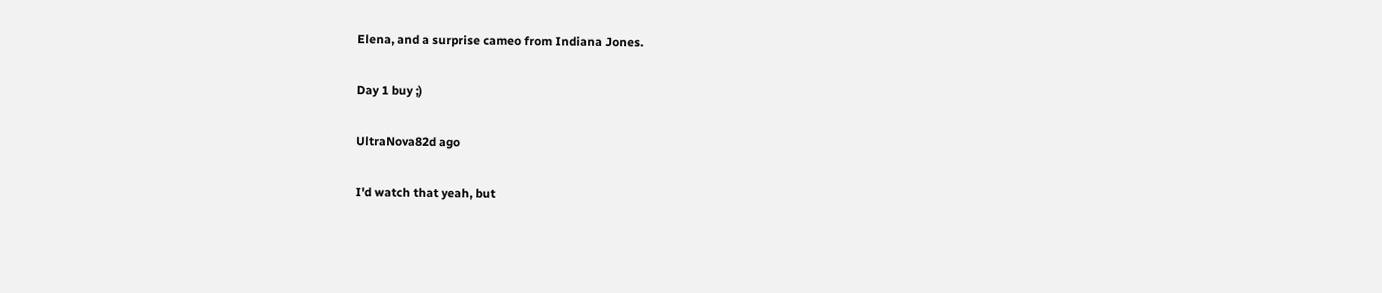Elena, and a surprise cameo from Indiana Jones.

Day 1 buy ;)

UltraNova82d ago

I'd watch that yeah, but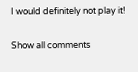I would definitely not play it!

Show all comments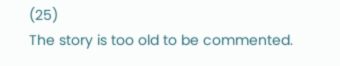(25)
The story is too old to be commented.